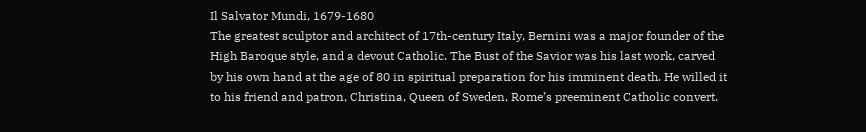Il Salvator Mundi, 1679-1680
The greatest sculptor and architect of 17th-century Italy, Bernini was a major founder of the High Baroque style, and a devout Catholic. The Bust of the Savior was his last work, carved by his own hand at the age of 80 in spiritual preparation for his imminent death. He willed it to his friend and patron, Christina, Queen of Sweden, Rome’s preeminent Catholic convert.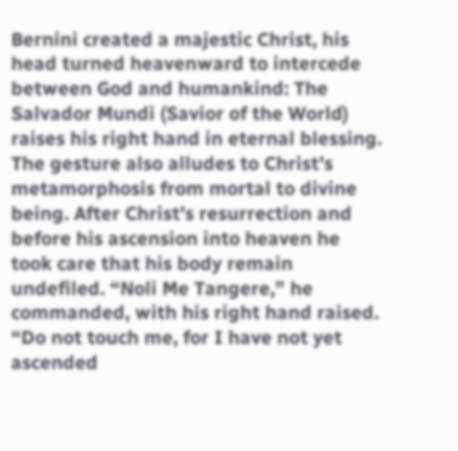Bernini created a majestic Christ, his head turned heavenward to intercede between God and humankind: The Salvador Mundi (Savior of the World) raises his right hand in eternal blessing. The gesture also alludes to Christ’s metamorphosis from mortal to divine being. After Christ’s resurrection and before his ascension into heaven he took care that his body remain undefiled. “Noli Me Tangere,” he commanded, with his right hand raised. “Do not touch me, for I have not yet ascended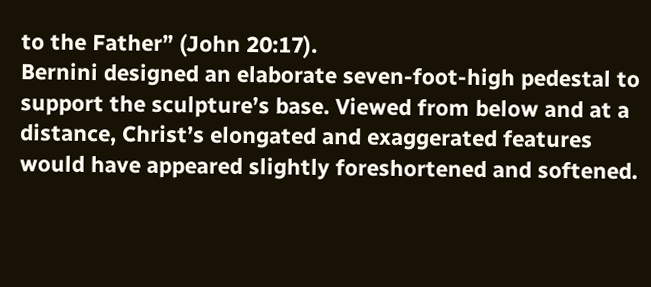to the Father” (John 20:17).
Bernini designed an elaborate seven-foot-high pedestal to support the sculpture’s base. Viewed from below and at a distance, Christ’s elongated and exaggerated features would have appeared slightly foreshortened and softened.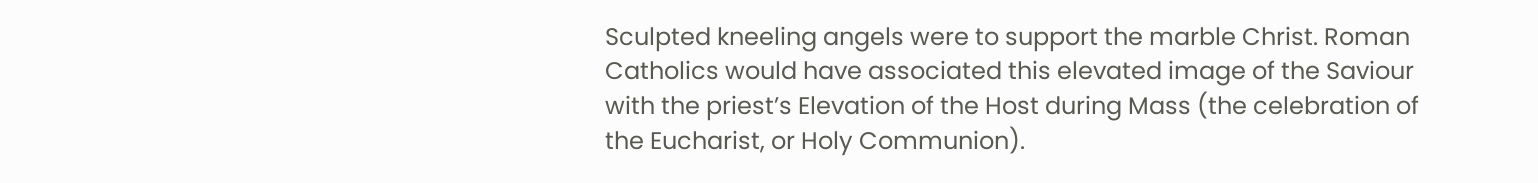Sculpted kneeling angels were to support the marble Christ. Roman Catholics would have associated this elevated image of the Saviour with the priest’s Elevation of the Host during Mass (the celebration of the Eucharist, or Holy Communion).